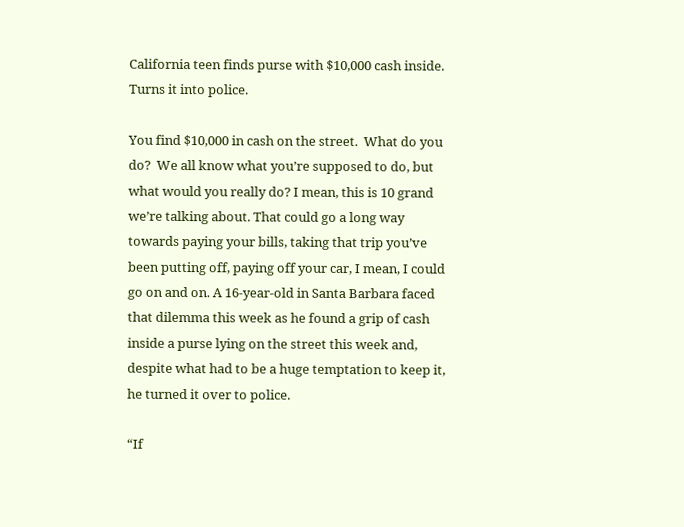California teen finds purse with $10,000 cash inside. Turns it into police.

You find $10,000 in cash on the street.  What do you do?  We all know what you’re supposed to do, but what would you really do? I mean, this is 10 grand we’re talking about. That could go a long way towards paying your bills, taking that trip you’ve been putting off, paying off your car, I mean, I could go on and on. A 16-year-old in Santa Barbara faced that dilemma this week as he found a grip of cash inside a purse lying on the street this week and, despite what had to be a huge temptation to keep it, he turned it over to police.

“If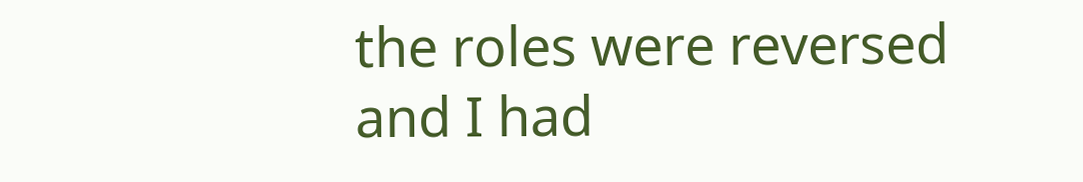the roles were reversed and I had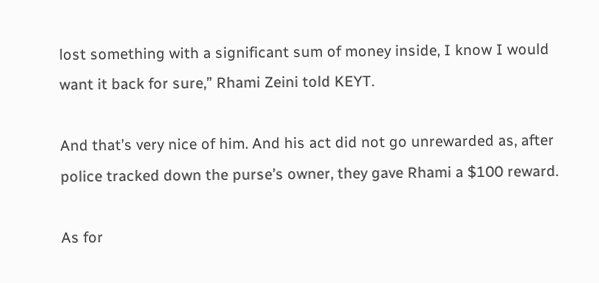lost something with a significant sum of money inside, I know I would want it back for sure,” Rhami Zeini told KEYT.

And that’s very nice of him. And his act did not go unrewarded as, after police tracked down the purse’s owner, they gave Rhami a $100 reward.

As for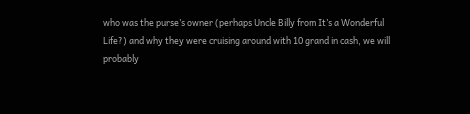who was the purse’s owner (perhaps Uncle Billy from It’s a Wonderful Life?) and why they were cruising around with 10 grand in cash, we will probably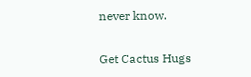never know.

Get Cactus Hugs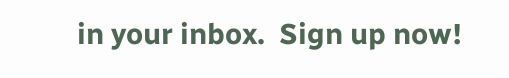in your inbox.  Sign up now!